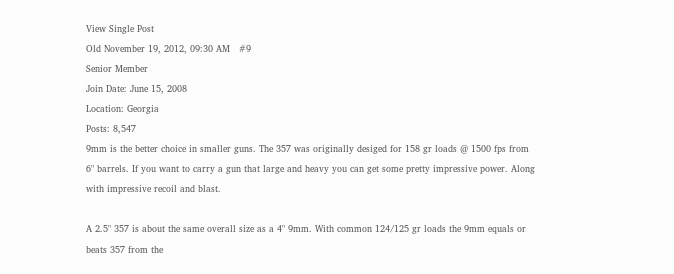View Single Post
Old November 19, 2012, 09:30 AM   #9
Senior Member
Join Date: June 15, 2008
Location: Georgia
Posts: 8,547
9mm is the better choice in smaller guns. The 357 was originally desiged for 158 gr loads @ 1500 fps from 6" barrels. If you want to carry a gun that large and heavy you can get some pretty impressive power. Along with impressive recoil and blast.

A 2.5" 357 is about the same overall size as a 4" 9mm. With common 124/125 gr loads the 9mm equals or beats 357 from the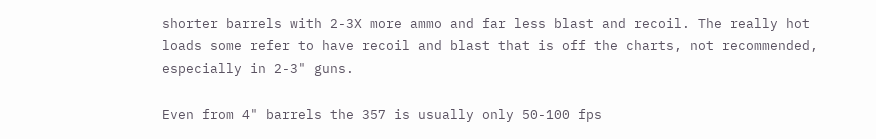shorter barrels with 2-3X more ammo and far less blast and recoil. The really hot loads some refer to have recoil and blast that is off the charts, not recommended, especially in 2-3" guns.

Even from 4" barrels the 357 is usually only 50-100 fps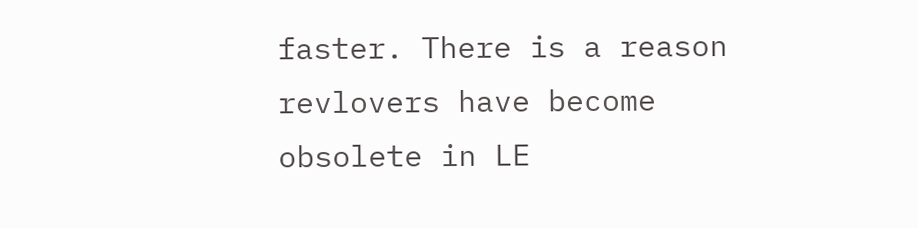faster. There is a reason revlovers have become obsolete in LE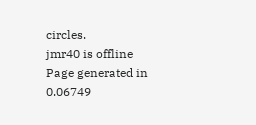circles.
jmr40 is offline
Page generated in 0.06749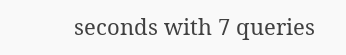seconds with 7 queries